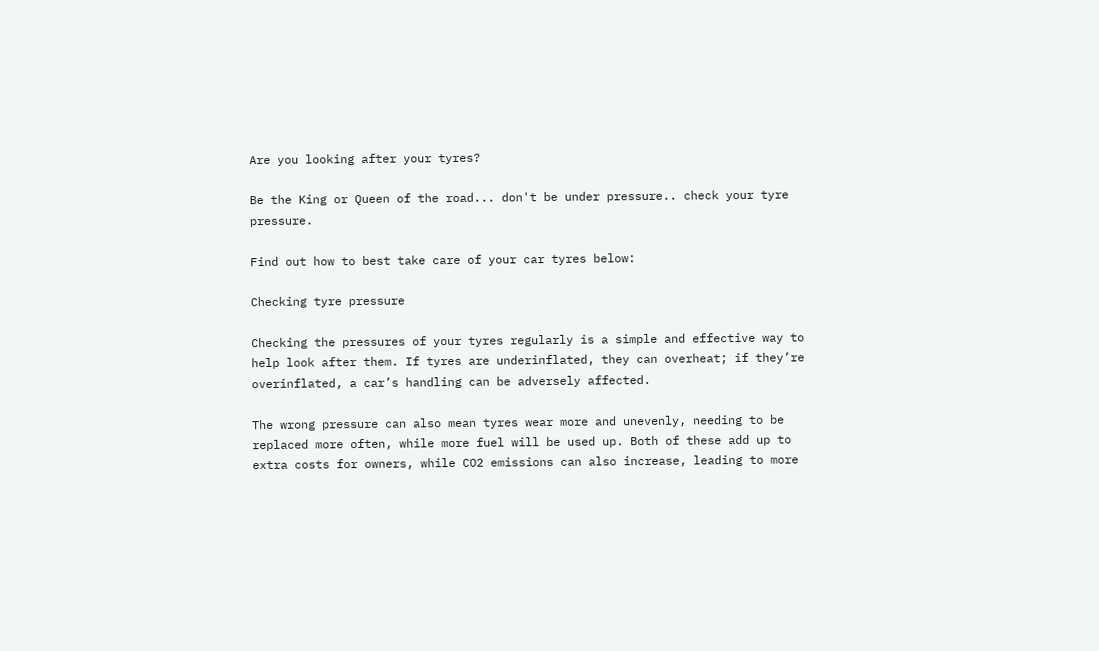Are you looking after your tyres?

Be the King or Queen of the road... don't be under pressure.. check your tyre pressure.

Find out how to best take care of your car tyres below:

Checking tyre pressure

Checking the pressures of your tyres regularly is a simple and effective way to help look after them. If tyres are underinflated, they can overheat; if they’re overinflated, a car’s handling can be adversely affected.

The wrong pressure can also mean tyres wear more and unevenly, needing to be replaced more often, while more fuel will be used up. Both of these add up to extra costs for owners, while CO2 emissions can also increase, leading to more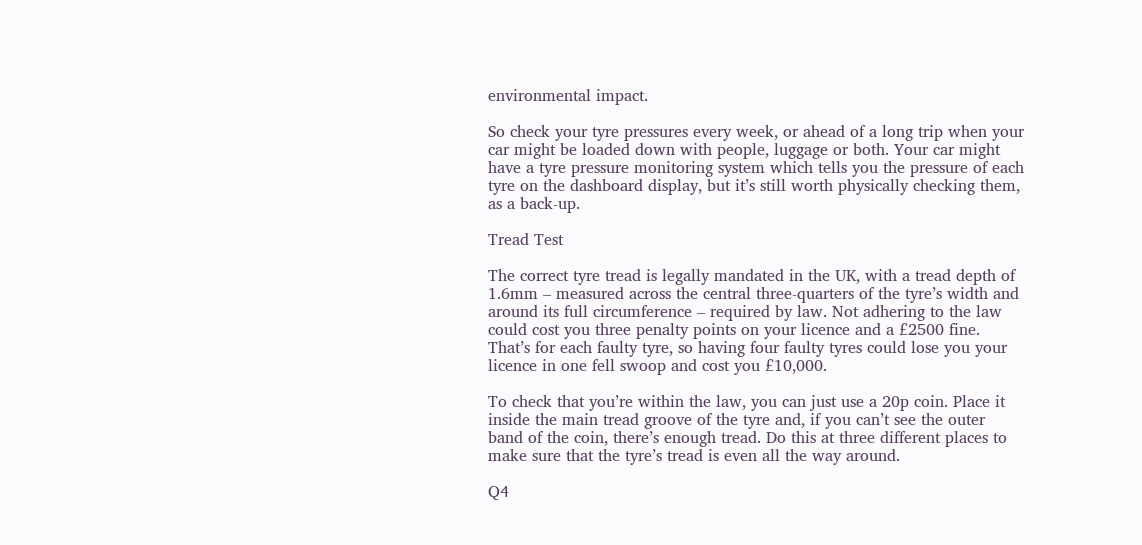environmental impact.

So check your tyre pressures every week, or ahead of a long trip when your car might be loaded down with people, luggage or both. Your car might have a tyre pressure monitoring system which tells you the pressure of each tyre on the dashboard display, but it’s still worth physically checking them, as a back-up.

Tread Test

The correct tyre tread is legally mandated in the UK, with a tread depth of 1.6mm – measured across the central three-quarters of the tyre’s width and around its full circumference – required by law. Not adhering to the law could cost you three penalty points on your licence and a £2500 fine. That’s for each faulty tyre, so having four faulty tyres could lose you your licence in one fell swoop and cost you £10,000.

To check that you’re within the law, you can just use a 20p coin. Place it inside the main tread groove of the tyre and, if you can’t see the outer band of the coin, there’s enough tread. Do this at three different places to make sure that the tyre’s tread is even all the way around.

Q4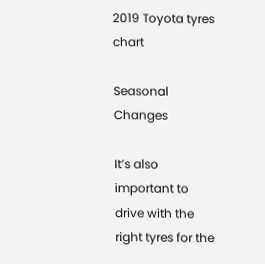2019 Toyota tyres chart

Seasonal Changes

It’s also important to drive with the right tyres for the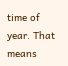time of year. That means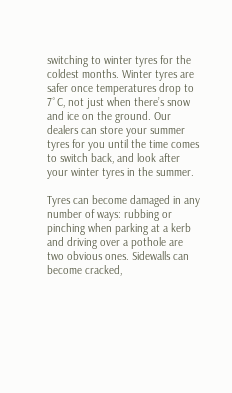switching to winter tyres for the coldest months. Winter tyres are safer once temperatures drop to 7˚C, not just when there’s snow and ice on the ground. Our dealers can store your summer tyres for you until the time comes to switch back, and look after your winter tyres in the summer.

Tyres can become damaged in any number of ways: rubbing or pinching when parking at a kerb and driving over a pothole are two obvious ones. Sidewalls can become cracked,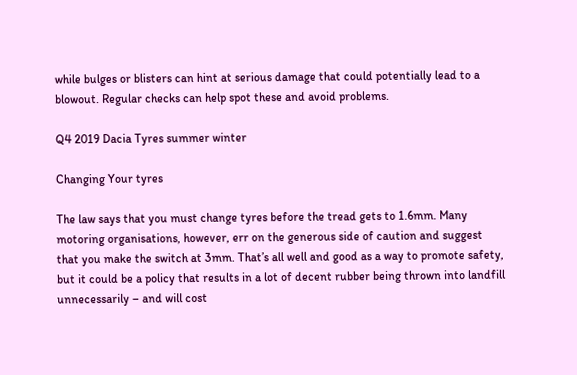while bulges or blisters can hint at serious damage that could potentially lead to a blowout. Regular checks can help spot these and avoid problems.

Q4 2019 Dacia Tyres summer winter

Changing Your tyres

The law says that you must change tyres before the tread gets to 1.6mm. Many motoring organisations, however, err on the generous side of caution and suggest that you make the switch at 3mm. That’s all well and good as a way to promote safety, but it could be a policy that results in a lot of decent rubber being thrown into landfill unnecessarily – and will cost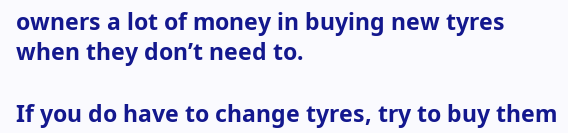owners a lot of money in buying new tyres when they don’t need to.

If you do have to change tyres, try to buy them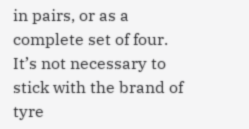in pairs, or as a complete set of four. It’s not necessary to stick with the brand of tyre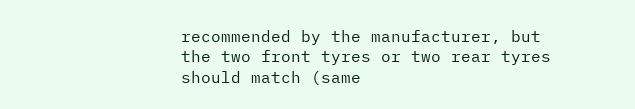recommended by the manufacturer, but the two front tyres or two rear tyres should match (same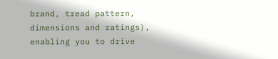brand, tread pattern, dimensions and ratings), enabling you to drive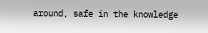around, safe in the knowledge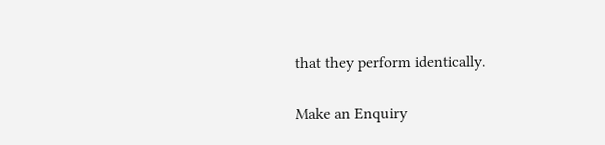that they perform identically.

Make an Enquiry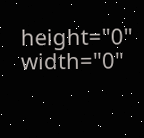height="0" width="0"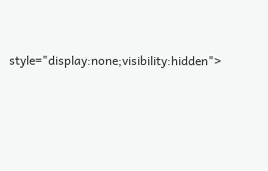style="display:none;visibility:hidden">